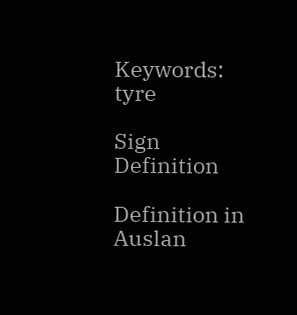Keywords: tyre

Sign Definition

Definition in Auslan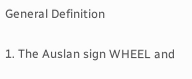General Definition

1. The Auslan sign WHEEL and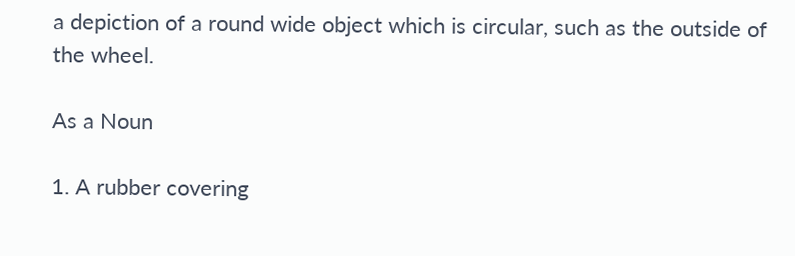a depiction of a round wide object which is circular, such as the outside of the wheel.

As a Noun

1. A rubber covering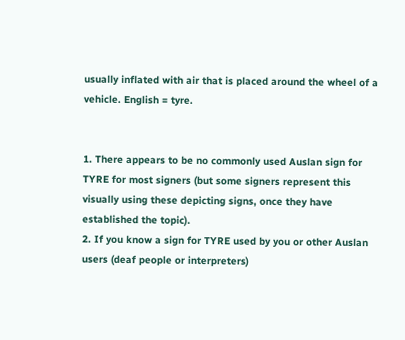usually inflated with air that is placed around the wheel of a vehicle. English = tyre.


1. There appears to be no commonly used Auslan sign for TYRE for most signers (but some signers represent this visually using these depicting signs, once they have established the topic).
2. If you know a sign for TYRE used by you or other Auslan users (deaf people or interpreters)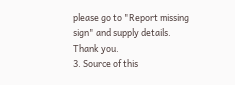please go to "Report missing sign" and supply details. Thank you.
3. Source of this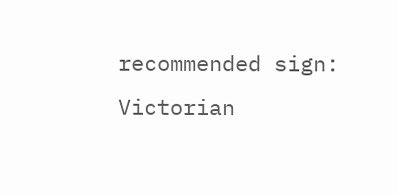recommended sign: Victorian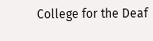College for the Deaf